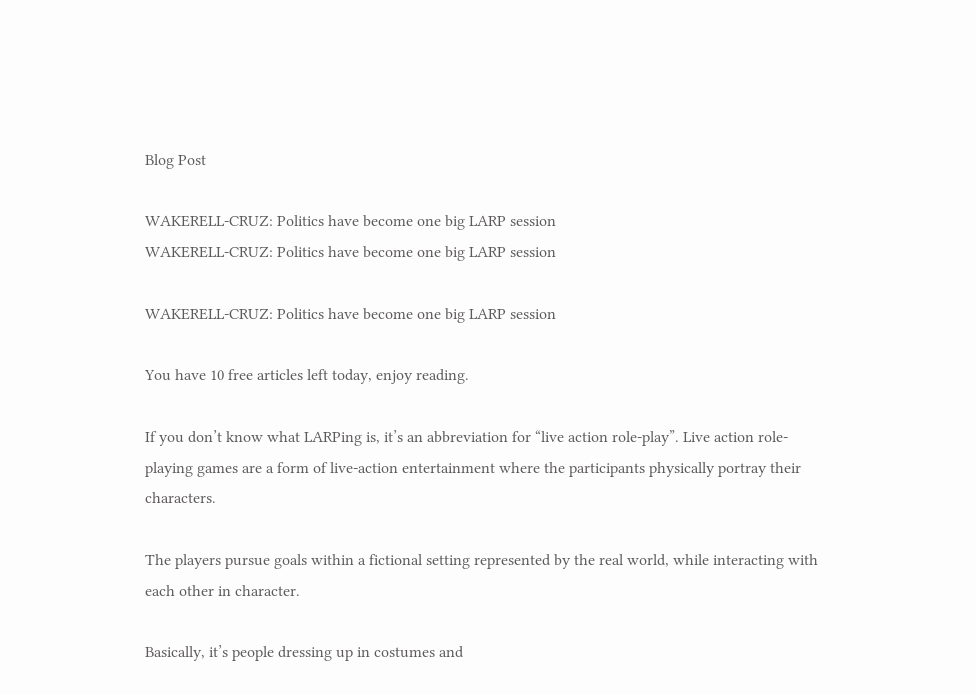Blog Post

WAKERELL-CRUZ: Politics have become one big LARP session
WAKERELL-CRUZ: Politics have become one big LARP session

WAKERELL-CRUZ: Politics have become one big LARP session

You have 10 free articles left today, enjoy reading.

If you don’t know what LARPing is, it’s an abbreviation for “live action role-play”. Live action role-playing games are a form of live-action entertainment where the participants physically portray their characters.

The players pursue goals within a fictional setting represented by the real world, while interacting with each other in character.

Basically, it’s people dressing up in costumes and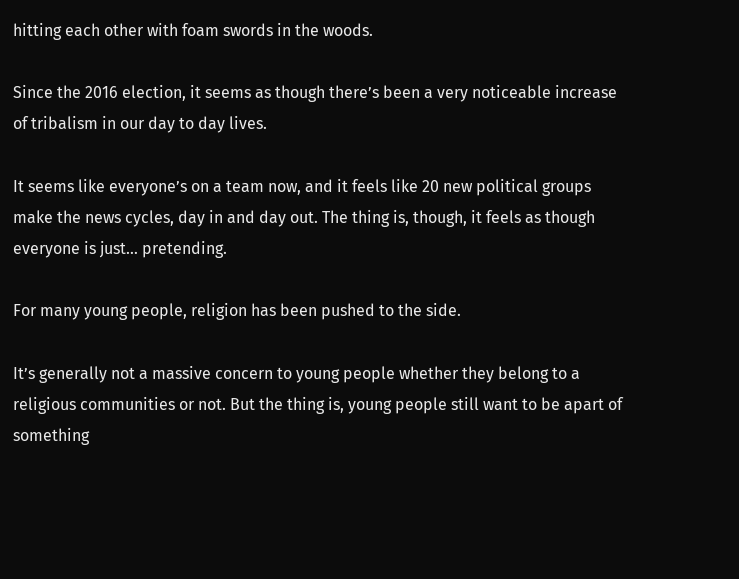hitting each other with foam swords in the woods.

Since the 2016 election, it seems as though there’s been a very noticeable increase of tribalism in our day to day lives.

It seems like everyone’s on a team now, and it feels like 20 new political groups make the news cycles, day in and day out. The thing is, though, it feels as though everyone is just… pretending.

For many young people, religion has been pushed to the side.

It’s generally not a massive concern to young people whether they belong to a religious communities or not. But the thing is, young people still want to be apart of something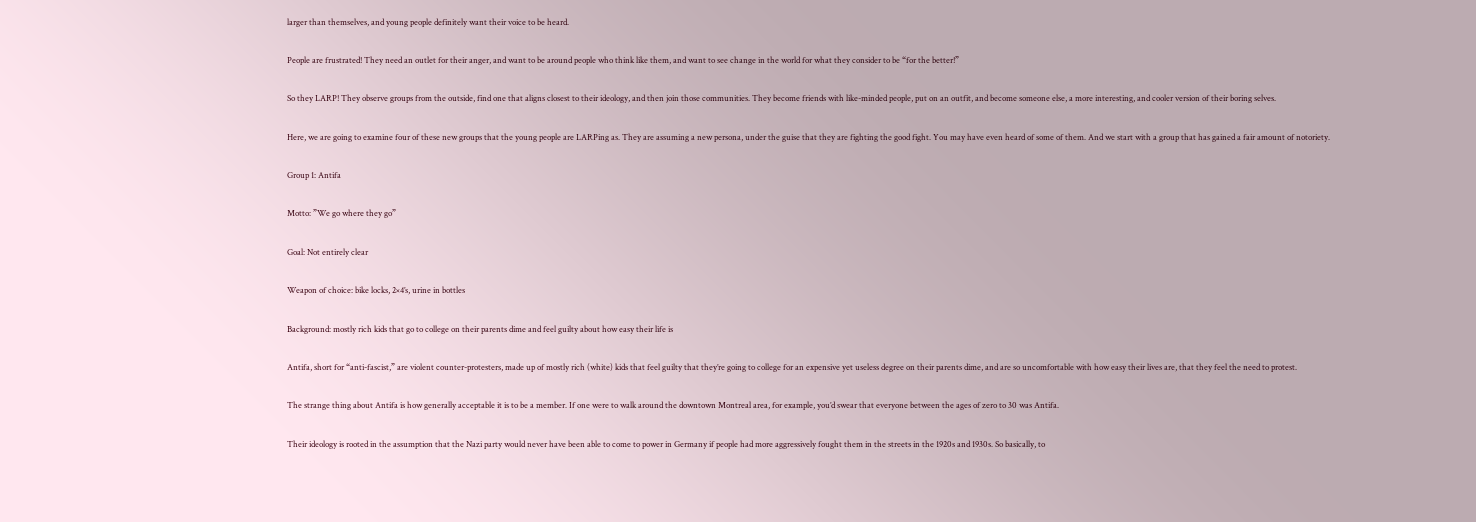larger than themselves, and young people definitely want their voice to be heard.

People are frustrated! They need an outlet for their anger, and want to be around people who think like them, and want to see change in the world for what they consider to be “for the better!”

So they LARP! They observe groups from the outside, find one that aligns closest to their ideology, and then join those communities. They become friends with like-minded people, put on an outfit, and become someone else, a more interesting, and cooler version of their boring selves.

Here, we are going to examine four of these new groups that the young people are LARPing as. They are assuming a new persona, under the guise that they are fighting the good fight. You may have even heard of some of them. And we start with a group that has gained a fair amount of notoriety.

Group 1: Antifa

Motto: ”We go where they go”

Goal: Not entirely clear

Weapon of choice: bike locks, 2×4’s, urine in bottles

Background: mostly rich kids that go to college on their parents dime and feel guilty about how easy their life is

Antifa, short for “anti-fascist,” are violent counter-protesters, made up of mostly rich (white) kids that feel guilty that they’re going to college for an expensive yet useless degree on their parents dime, and are so uncomfortable with how easy their lives are, that they feel the need to protest.

The strange thing about Antifa is how generally acceptable it is to be a member. If one were to walk around the downtown Montreal area, for example, you’d swear that everyone between the ages of zero to 30 was Antifa.

Their ideology is rooted in the assumption that the Nazi party would never have been able to come to power in Germany if people had more aggressively fought them in the streets in the 1920s and 1930s. So basically, to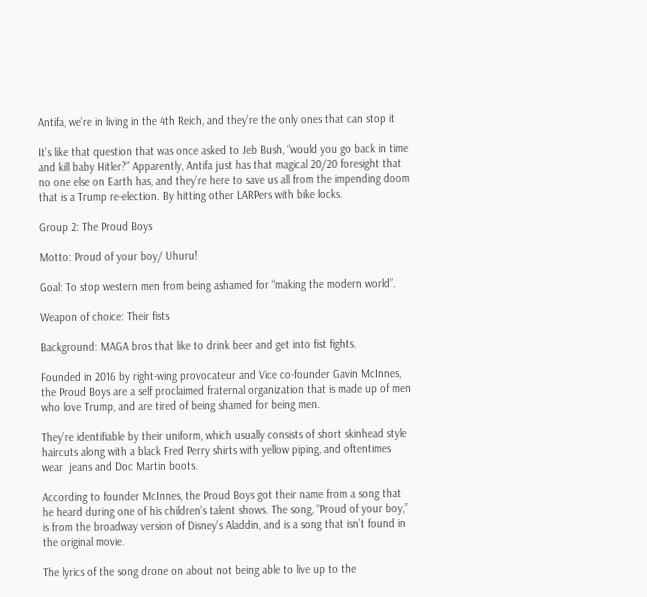Antifa, we’re in living in the 4th Reich, and they’re the only ones that can stop it

It’s like that question that was once asked to Jeb Bush, “would you go back in time and kill baby Hitler?” Apparently, Antifa just has that magical 20/20 foresight that no one else on Earth has, and they’re here to save us all from the impending doom that is a Trump re-election. By hitting other LARPers with bike locks.

Group 2: The Proud Boys

Motto: Proud of your boy/ Uhuru!

Goal: To stop western men from being ashamed for “making the modern world”.

Weapon of choice: Their fists

Background: MAGA bros that like to drink beer and get into fist fights.

Founded in 2016 by right-wing provocateur and Vice co-founder Gavin McInnes, the Proud Boys are a self proclaimed fraternal organization that is made up of men who love Trump, and are tired of being shamed for being men.

They’re identifiable by their uniform, which usually consists of short skinhead style haircuts along with a black Fred Perry shirts with yellow piping, and oftentimes wear  jeans and Doc Martin boots.

According to founder McInnes, the Proud Boys got their name from a song that he heard during one of his children’s talent shows. The song, “Proud of your boy,” is from the broadway version of Disney’s Aladdin, and is a song that isn’t found in the original movie.

The lyrics of the song drone on about not being able to live up to the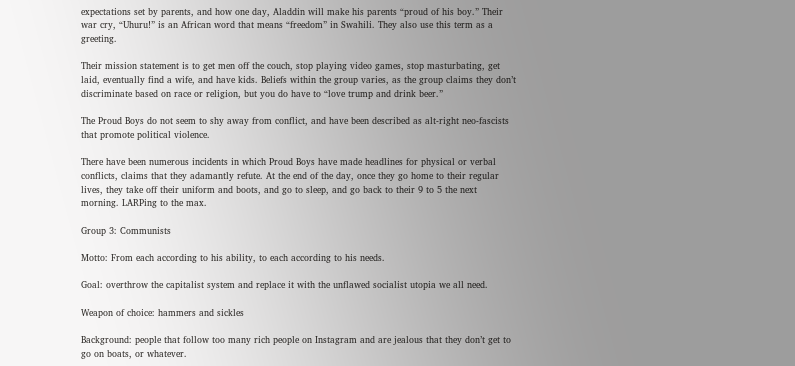expectations set by parents, and how one day, Aladdin will make his parents “proud of his boy.” Their war cry, “Uhuru!” is an African word that means “freedom” in Swahili. They also use this term as a greeting.

Their mission statement is to get men off the couch, stop playing video games, stop masturbating, get laid, eventually find a wife, and have kids. Beliefs within the group varies, as the group claims they don’t discriminate based on race or religion, but you do have to “love trump and drink beer.”

The Proud Boys do not seem to shy away from conflict, and have been described as alt-right neo-fascists that promote political violence.

There have been numerous incidents in which Proud Boys have made headlines for physical or verbal conflicts, claims that they adamantly refute. At the end of the day, once they go home to their regular lives, they take off their uniform and boots, and go to sleep, and go back to their 9 to 5 the next morning. LARPing to the max.

Group 3: Communists

Motto: From each according to his ability, to each according to his needs.

Goal: overthrow the capitalist system and replace it with the unflawed socialist utopia we all need.

Weapon of choice: hammers and sickles

Background: people that follow too many rich people on Instagram and are jealous that they don’t get to go on boats, or whatever.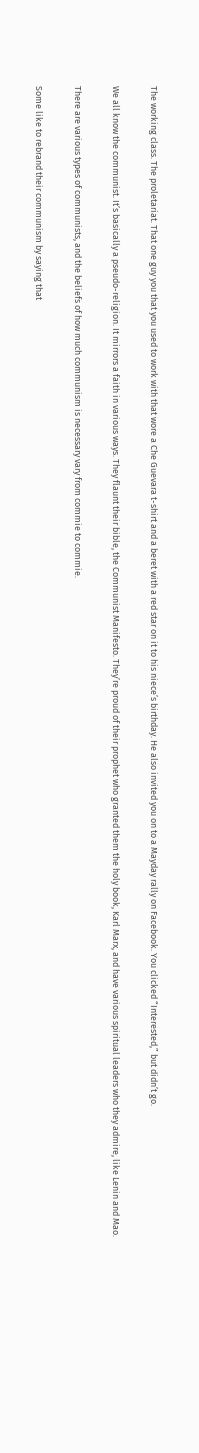The working class. The proletariat. That one guy you that you used to work with that wore a Che Guevara t-shirt and a beret with a red star on it to his niece’s birthday. He also invited you on to a Mayday rally on Facebook. You clicked “Interested,” but didn’t go.

We all know the communist. It’s basically a pseudo-religion. It mirrors a faith in various ways. They flaunt their bible, the Communist Manifesto. They’re proud of their prophet who granted them the holy book, Karl Marx, and have various spiritual leaders who they admire, like Lenin and Mao.

There are various types of communists, and the beliefs of how much communism is necessary vary from commie to commie.

Some like to rebrand their communism by saying that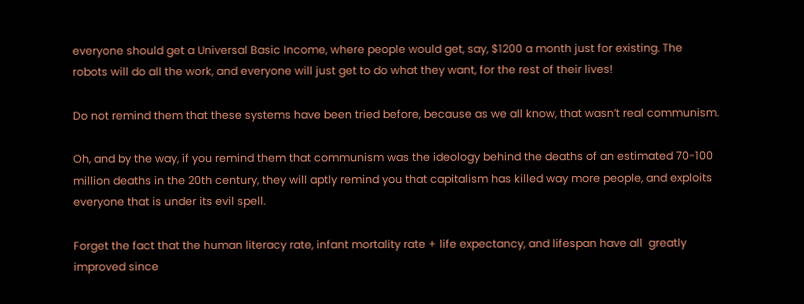everyone should get a Universal Basic Income, where people would get, say, $1200 a month just for existing. The robots will do all the work, and everyone will just get to do what they want, for the rest of their lives!

Do not remind them that these systems have been tried before, because as we all know, that wasn’t real communism.

Oh, and by the way, if you remind them that communism was the ideology behind the deaths of an estimated 70-100 million deaths in the 20th century, they will aptly remind you that capitalism has killed way more people, and exploits everyone that is under its evil spell.

Forget the fact that the human literacy rate, infant mortality rate + life expectancy, and lifespan have all  greatly improved since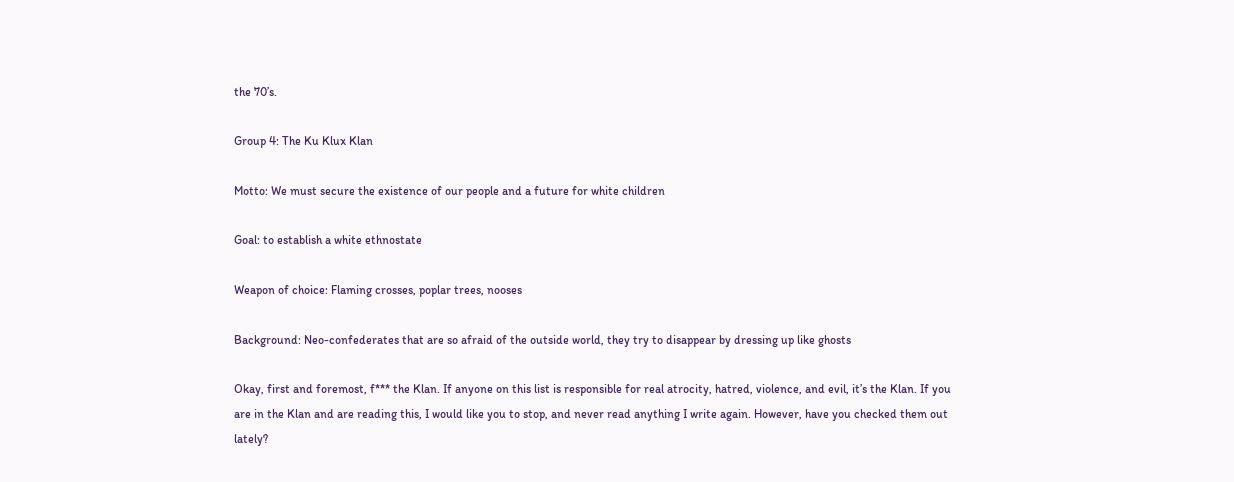the 70’s.

Group 4: The Ku Klux Klan

Motto: We must secure the existence of our people and a future for white children

Goal: to establish a white ethnostate

Weapon of choice: Flaming crosses, poplar trees, nooses

Background: Neo-confederates that are so afraid of the outside world, they try to disappear by dressing up like ghosts

Okay, first and foremost, f*** the Klan. If anyone on this list is responsible for real atrocity, hatred, violence, and evil, it’s the Klan. If you are in the Klan and are reading this, I would like you to stop, and never read anything I write again. However, have you checked them out lately?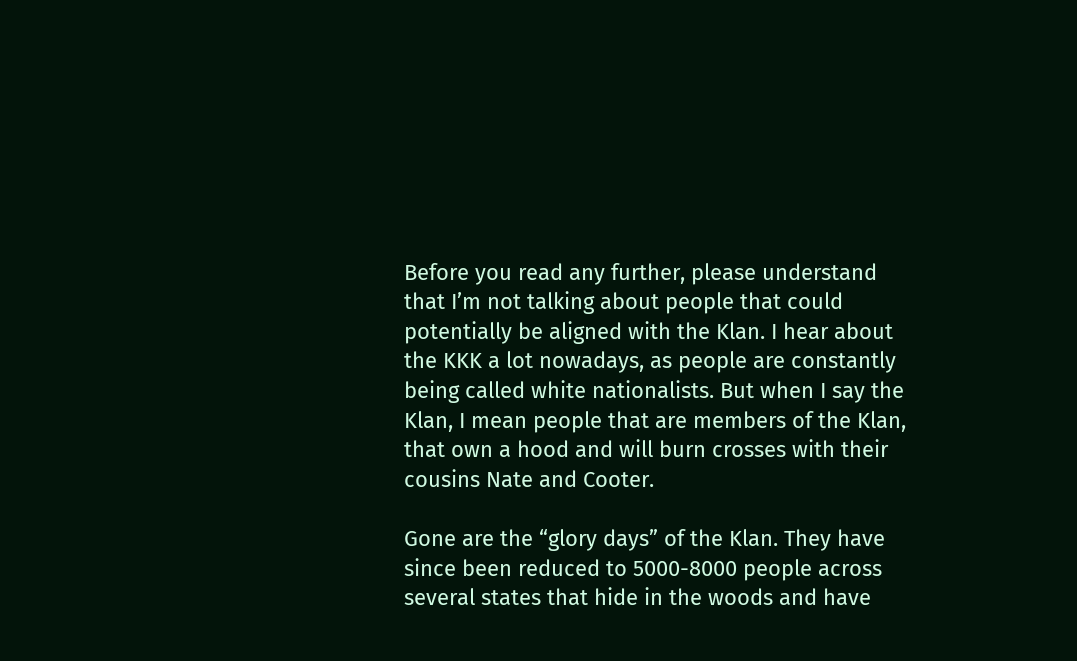Before you read any further, please understand that I’m not talking about people that could potentially be aligned with the Klan. I hear about the KKK a lot nowadays, as people are constantly being called white nationalists. But when I say the Klan, I mean people that are members of the Klan, that own a hood and will burn crosses with their cousins Nate and Cooter.

Gone are the “glory days” of the Klan. They have since been reduced to 5000-8000 people across several states that hide in the woods and have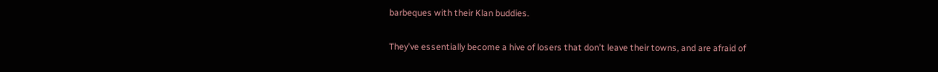barbeques with their Klan buddies.

They’ve essentially become a hive of losers that don’t leave their towns, and are afraid of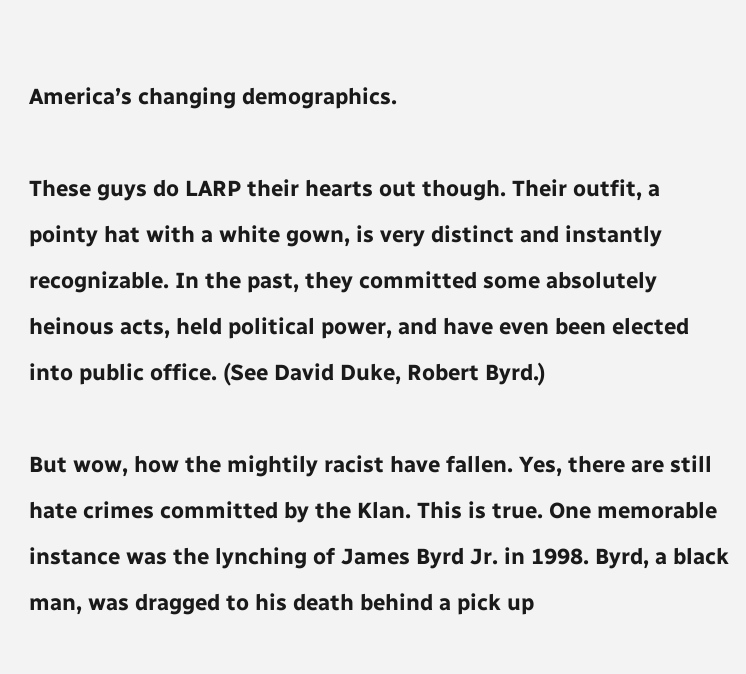America’s changing demographics.

These guys do LARP their hearts out though. Their outfit, a pointy hat with a white gown, is very distinct and instantly recognizable. In the past, they committed some absolutely heinous acts, held political power, and have even been elected into public office. (See David Duke, Robert Byrd.)

But wow, how the mightily racist have fallen. Yes, there are still hate crimes committed by the Klan. This is true. One memorable instance was the lynching of James Byrd Jr. in 1998. Byrd, a black man, was dragged to his death behind a pick up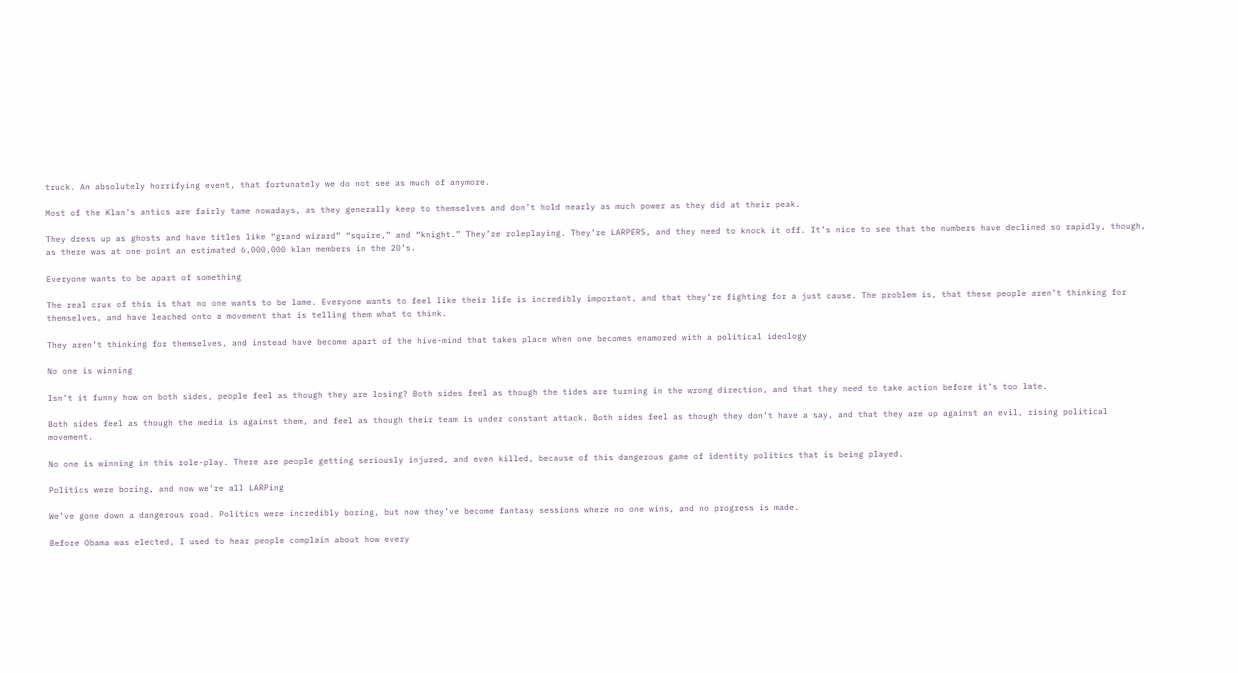truck. An absolutely horrifying event, that fortunately we do not see as much of anymore.

Most of the Klan’s antics are fairly tame nowadays, as they generally keep to themselves and don’t hold nearly as much power as they did at their peak.

They dress up as ghosts and have titles like “grand wizard” “squire,” and “knight.” They’re roleplaying. They’re LARPERS, and they need to knock it off. It’s nice to see that the numbers have declined so rapidly, though, as there was at one point an estimated 6,000,000 klan members in the 20’s.

Everyone wants to be apart of something

The real crux of this is that no one wants to be lame. Everyone wants to feel like their life is incredibly important, and that they’re fighting for a just cause. The problem is, that these people aren’t thinking for themselves, and have leached onto a movement that is telling them what to think.

They aren’t thinking for themselves, and instead have become apart of the hive-mind that takes place when one becomes enamored with a political ideology

No one is winning

Isn’t it funny how on both sides, people feel as though they are losing? Both sides feel as though the tides are turning in the wrong direction, and that they need to take action before it’s too late.

Both sides feel as though the media is against them, and feel as though their team is under constant attack. Both sides feel as though they don’t have a say, and that they are up against an evil, rising political movement.

No one is winning in this role-play. There are people getting seriously injured, and even killed, because of this dangerous game of identity politics that is being played.

Politics were boring, and now we’re all LARPing

We’ve gone down a dangerous road. Politics were incredibly boring, but now they’ve become fantasy sessions where no one wins, and no progress is made.

Before Obama was elected, I used to hear people complain about how every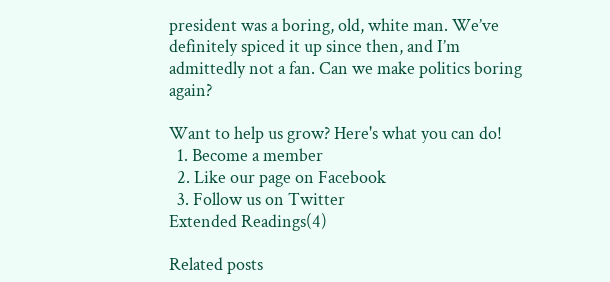president was a boring, old, white man. We’ve definitely spiced it up since then, and I’m admittedly not a fan. Can we make politics boring again?

Want to help us grow? Here's what you can do!
  1. Become a member
  2. Like our page on Facebook
  3. Follow us on Twitter
Extended Readings(4)

Related posts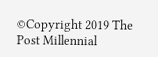©Copyright 2019 The Post Millennial